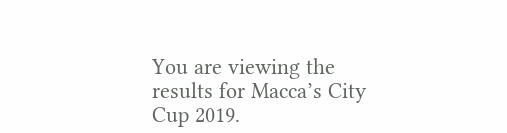You are viewing the results for Macca’s City Cup 2019.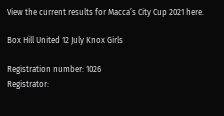View the current results for Macca’s City Cup 2021 here.

Box Hill United 12 July Knox Girls

Registration number: 1026
Registrator: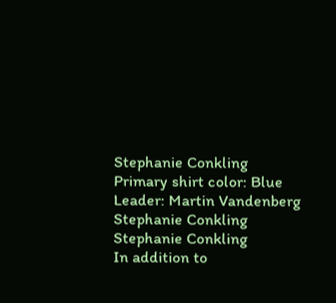Stephanie Conkling
Primary shirt color: Blue
Leader: Martin Vandenberg
Stephanie Conkling
Stephanie Conkling
In addition to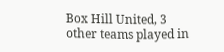Box Hill United, 3 other teams played in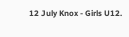12 July Knox - Girls U12.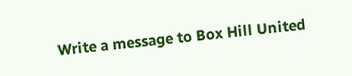Write a message to Box Hill United